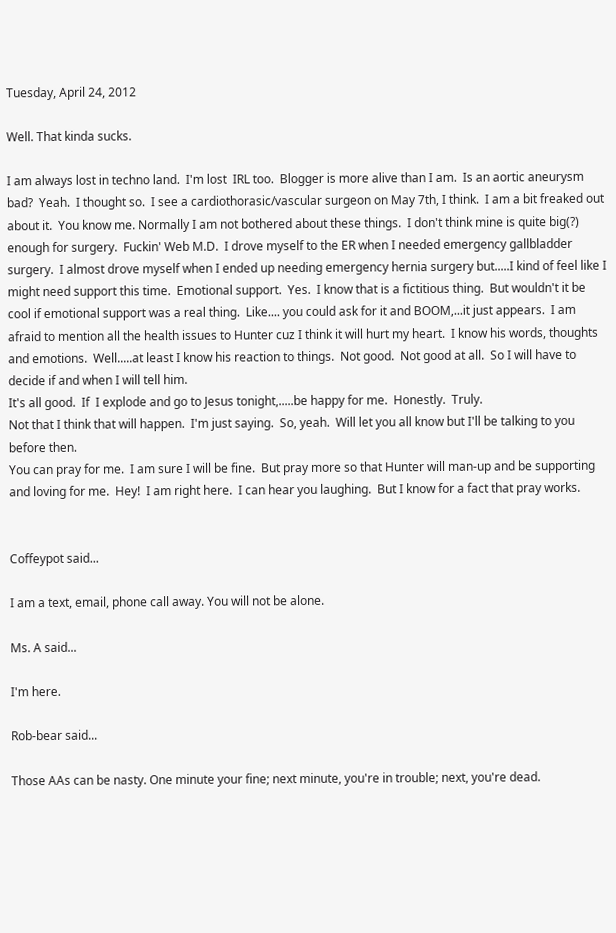Tuesday, April 24, 2012

Well. That kinda sucks.

I am always lost in techno land.  I'm lost  IRL too.  Blogger is more alive than I am.  Is an aortic aneurysm bad?  Yeah.  I thought so.  I see a cardiothorasic/vascular surgeon on May 7th, I think.  I am a bit freaked out about it.  You know me. Normally I am not bothered about these things.  I don't think mine is quite big(?) enough for surgery.  Fuckin' Web M.D.  I drove myself to the ER when I needed emergency gallbladder surgery.  I almost drove myself when I ended up needing emergency hernia surgery but.....I kind of feel like I might need support this time.  Emotional support.  Yes.  I know that is a fictitious thing.  But wouldn't it be cool if emotional support was a real thing.  Like.... you could ask for it and BOOM,...it just appears.  I am afraid to mention all the health issues to Hunter cuz I think it will hurt my heart.  I know his words, thoughts and emotions.  Well.....at least I know his reaction to things.  Not good.  Not good at all.  So I will have to decide if and when I will tell him.
It's all good.  If  I explode and go to Jesus tonight,.....be happy for me.  Honestly.  Truly.
Not that I think that will happen.  I'm just saying.  So, yeah.  Will let you all know but I'll be talking to you before then.
You can pray for me.  I am sure I will be fine.  But pray more so that Hunter will man-up and be supporting and loving for me.  Hey!  I am right here.  I can hear you laughing.  But I know for a fact that pray works.


Coffeypot said...

I am a text, email, phone call away. You will not be alone.

Ms. A said...

I'm here.

Rob-bear said...

Those AAs can be nasty. One minute your fine; next minute, you're in trouble; next, you're dead.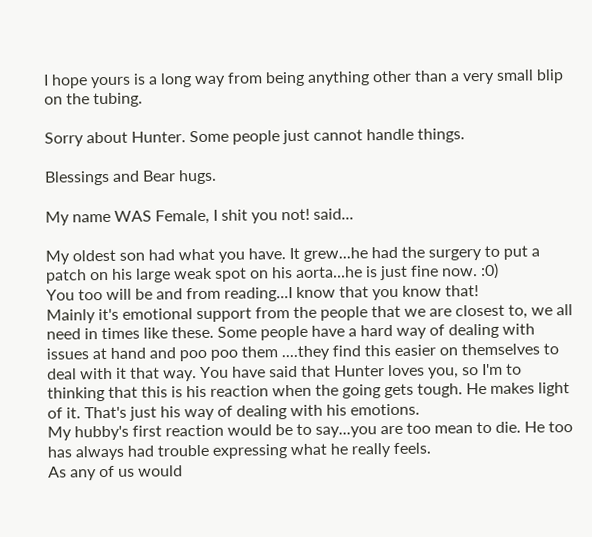I hope yours is a long way from being anything other than a very small blip on the tubing.

Sorry about Hunter. Some people just cannot handle things.

Blessings and Bear hugs.

My name WAS Female, I shit you not! said...

My oldest son had what you have. It grew...he had the surgery to put a patch on his large weak spot on his aorta...he is just fine now. :0)
You too will be and from reading...I know that you know that!
Mainly it's emotional support from the people that we are closest to, we all need in times like these. Some people have a hard way of dealing with issues at hand and poo poo them ....they find this easier on themselves to deal with it that way. You have said that Hunter loves you, so I'm to thinking that this is his reaction when the going gets tough. He makes light of it. That's just his way of dealing with his emotions.
My hubby's first reaction would be to say...you are too mean to die. He too has always had trouble expressing what he really feels.
As any of us would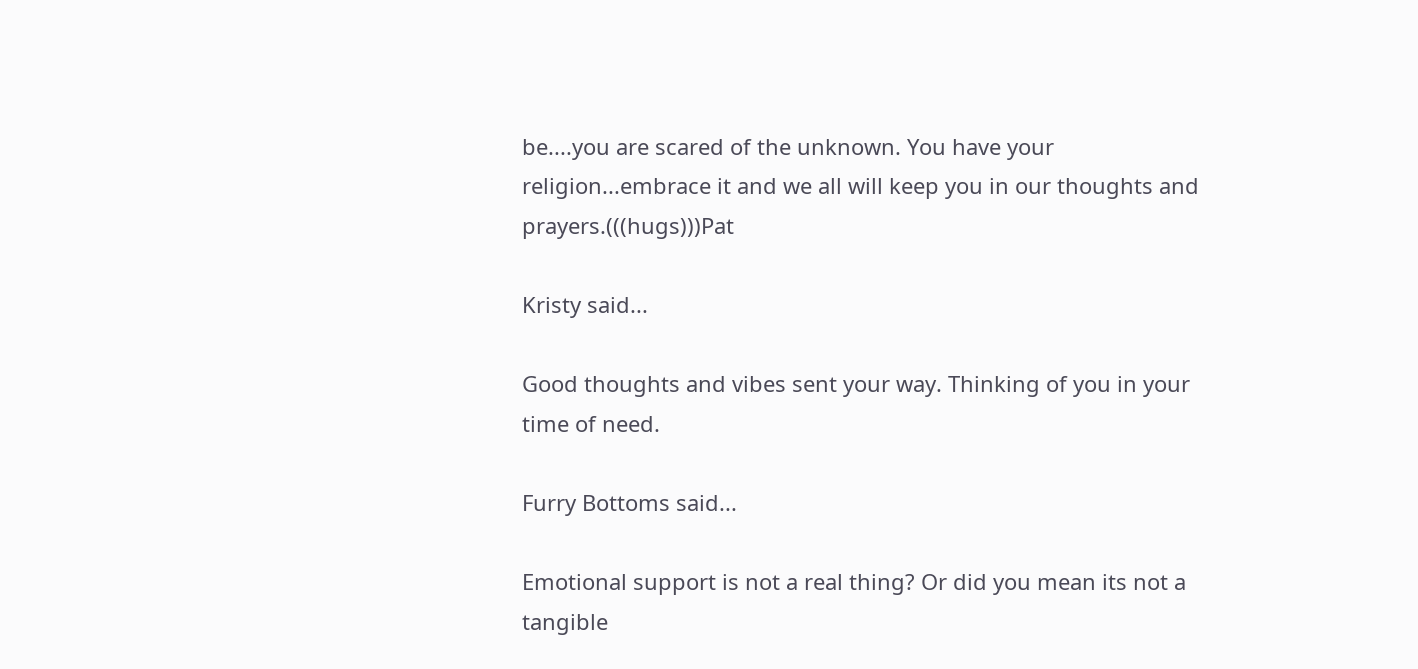be....you are scared of the unknown. You have your religion...embrace it and we all will keep you in our thoughts and prayers.(((hugs)))Pat

Kristy said...

Good thoughts and vibes sent your way. Thinking of you in your time of need.

Furry Bottoms said...

Emotional support is not a real thing? Or did you mean its not a tangible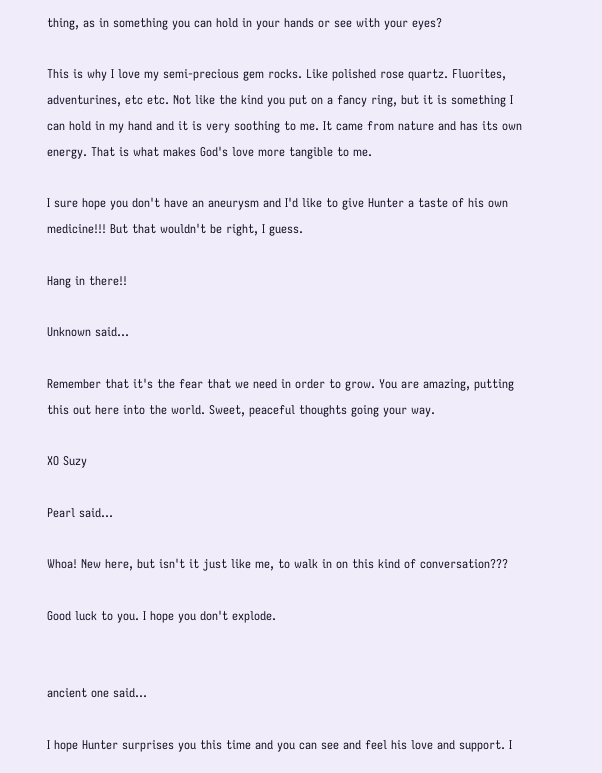thing, as in something you can hold in your hands or see with your eyes?

This is why I love my semi-precious gem rocks. Like polished rose quartz. Fluorites, adventurines, etc etc. Not like the kind you put on a fancy ring, but it is something I can hold in my hand and it is very soothing to me. It came from nature and has its own energy. That is what makes God's love more tangible to me.

I sure hope you don't have an aneurysm and I'd like to give Hunter a taste of his own medicine!!! But that wouldn't be right, I guess.

Hang in there!!

Unknown said...

Remember that it's the fear that we need in order to grow. You are amazing, putting this out here into the world. Sweet, peaceful thoughts going your way.

XO Suzy

Pearl said...

Whoa! New here, but isn't it just like me, to walk in on this kind of conversation???

Good luck to you. I hope you don't explode.


ancient one said...

I hope Hunter surprises you this time and you can see and feel his love and support. I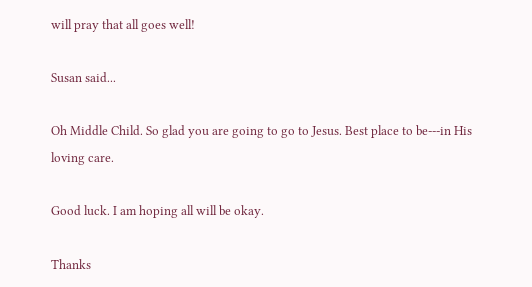will pray that all goes well!

Susan said...

Oh Middle Child. So glad you are going to go to Jesus. Best place to be---in His loving care.

Good luck. I am hoping all will be okay.

Thanks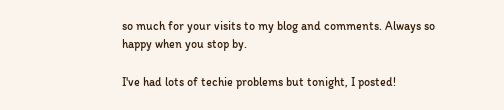so much for your visits to my blog and comments. Always so happy when you stop by.

I've had lots of techie problems but tonight, I posted!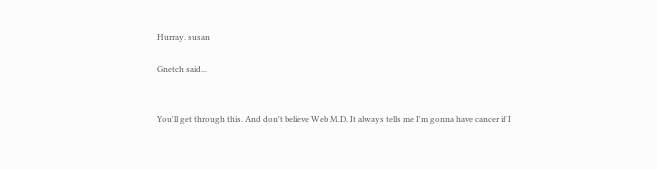Hurray. susan

Gnetch said...


You'll get through this. And don't believe Web M.D. It always tells me I'm gonna have cancer if I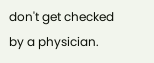don't get checked by a physician.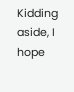Kidding aside, I hope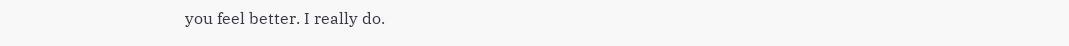you feel better. I really do.